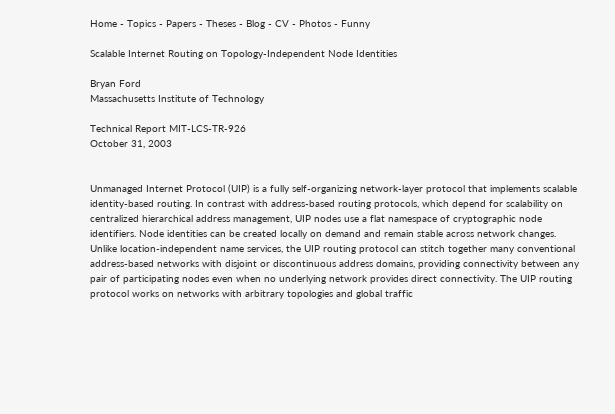Home - Topics - Papers - Theses - Blog - CV - Photos - Funny

Scalable Internet Routing on Topology-Independent Node Identities

Bryan Ford
Massachusetts Institute of Technology

Technical Report MIT-LCS-TR-926
October 31, 2003


Unmanaged Internet Protocol (UIP) is a fully self-organizing network-layer protocol that implements scalable identity-based routing. In contrast with address-based routing protocols, which depend for scalability on centralized hierarchical address management, UIP nodes use a flat namespace of cryptographic node identifiers. Node identities can be created locally on demand and remain stable across network changes. Unlike location-independent name services, the UIP routing protocol can stitch together many conventional address-based networks with disjoint or discontinuous address domains, providing connectivity between any pair of participating nodes even when no underlying network provides direct connectivity. The UIP routing protocol works on networks with arbitrary topologies and global traffic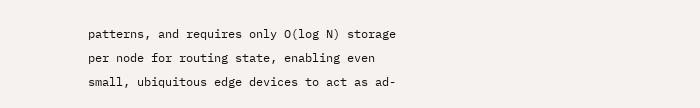patterns, and requires only O(log N) storage per node for routing state, enabling even small, ubiquitous edge devices to act as ad-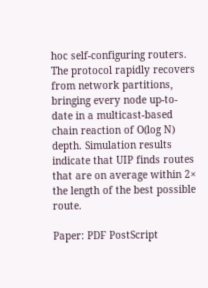hoc self-configuring routers. The protocol rapidly recovers from network partitions, bringing every node up-to-date in a multicast-based chain reaction of O(log N) depth. Simulation results indicate that UIP finds routes that are on average within 2× the length of the best possible route.

Paper: PDF PostScript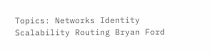Topics: Networks Identity Scalability Routing Bryan Ford